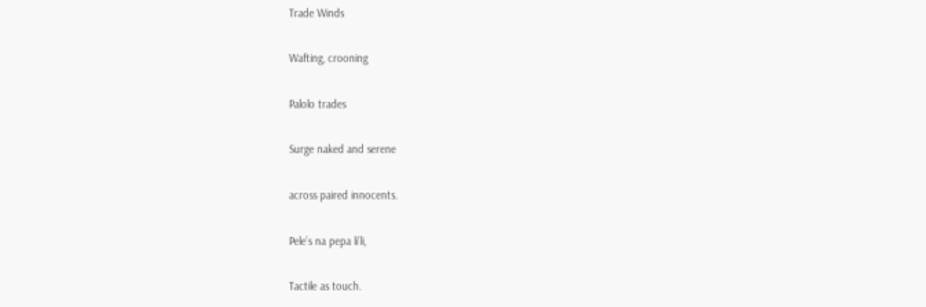Trade Winds

Wafting, crooning

Palolo trades

Surge naked and serene

across paired innocents.

Pele’s na pepa li’li,

Tactile as touch.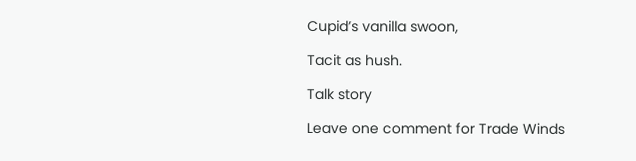Cupid’s vanilla swoon,

Tacit as hush.

Talk story

Leave one comment for Trade Winds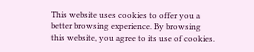This website uses cookies to offer you a better browsing experience. By browsing this website, you agree to its use of cookies.